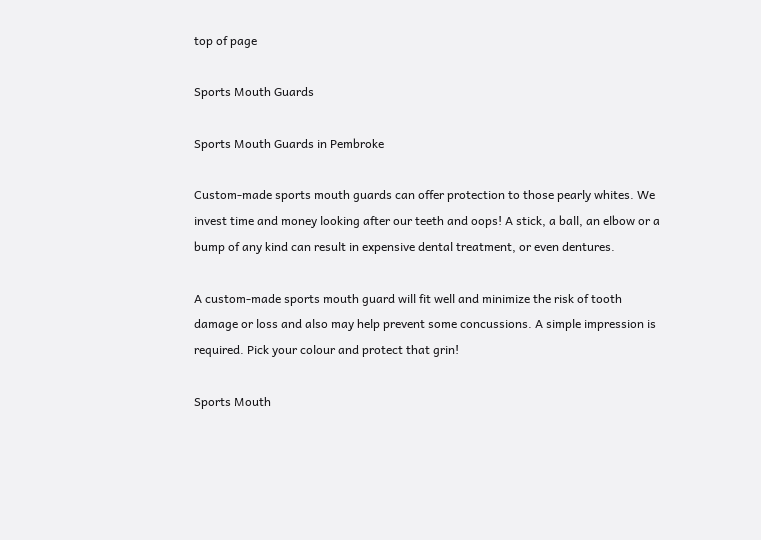top of page

Sports Mouth Guards

Sports Mouth Guards in Pembroke

Custom-made sports mouth guards can offer protection to those pearly whites. We invest time and money looking after our teeth and oops! A stick, a ball, an elbow or a bump of any kind can result in expensive dental treatment, or even dentures.

A custom-made sports mouth guard will fit well and minimize the risk of tooth damage or loss and also may help prevent some concussions. A simple impression is required. Pick your colour and protect that grin!

Sports Mouth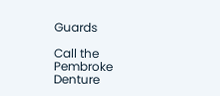Guards

Call the Pembroke Denture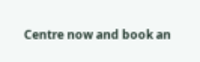Centre now and book an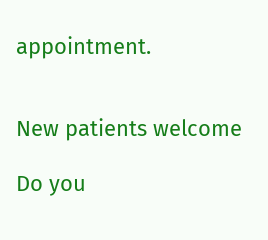appointment.


New patients welcome

Do you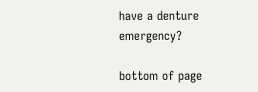have a denture emergency?

bottom of page